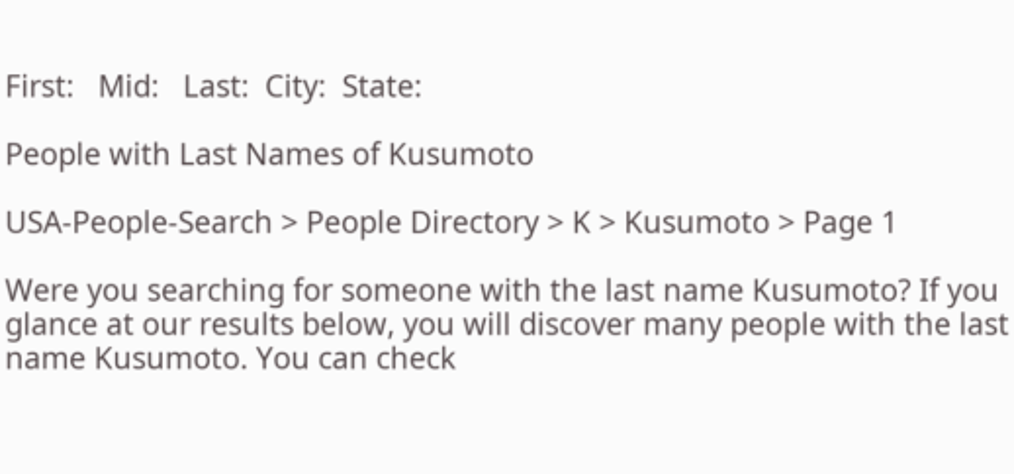First:   Mid:   Last:  City:  State:

People with Last Names of Kusumoto

USA-People-Search > People Directory > K > Kusumoto > Page 1

Were you searching for someone with the last name Kusumoto? If you glance at our results below, you will discover many people with the last name Kusumoto. You can check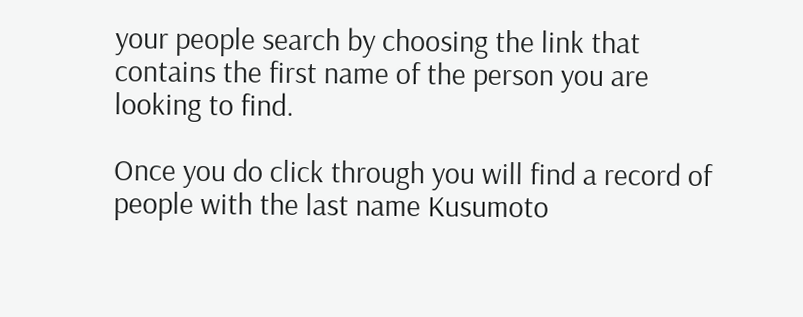your people search by choosing the link that contains the first name of the person you are looking to find.

Once you do click through you will find a record of people with the last name Kusumoto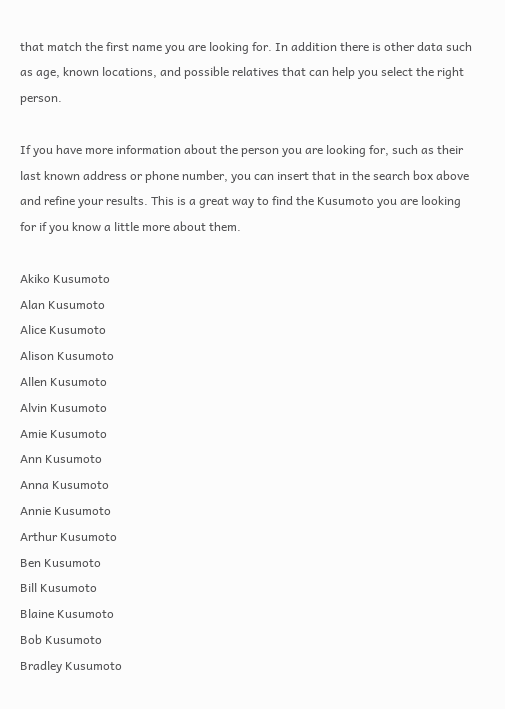that match the first name you are looking for. In addition there is other data such as age, known locations, and possible relatives that can help you select the right person.

If you have more information about the person you are looking for, such as their last known address or phone number, you can insert that in the search box above and refine your results. This is a great way to find the Kusumoto you are looking for if you know a little more about them.

Akiko Kusumoto
Alan Kusumoto
Alice Kusumoto
Alison Kusumoto
Allen Kusumoto
Alvin Kusumoto
Amie Kusumoto
Ann Kusumoto
Anna Kusumoto
Annie Kusumoto
Arthur Kusumoto
Ben Kusumoto
Bill Kusumoto
Blaine Kusumoto
Bob Kusumoto
Bradley Kusumoto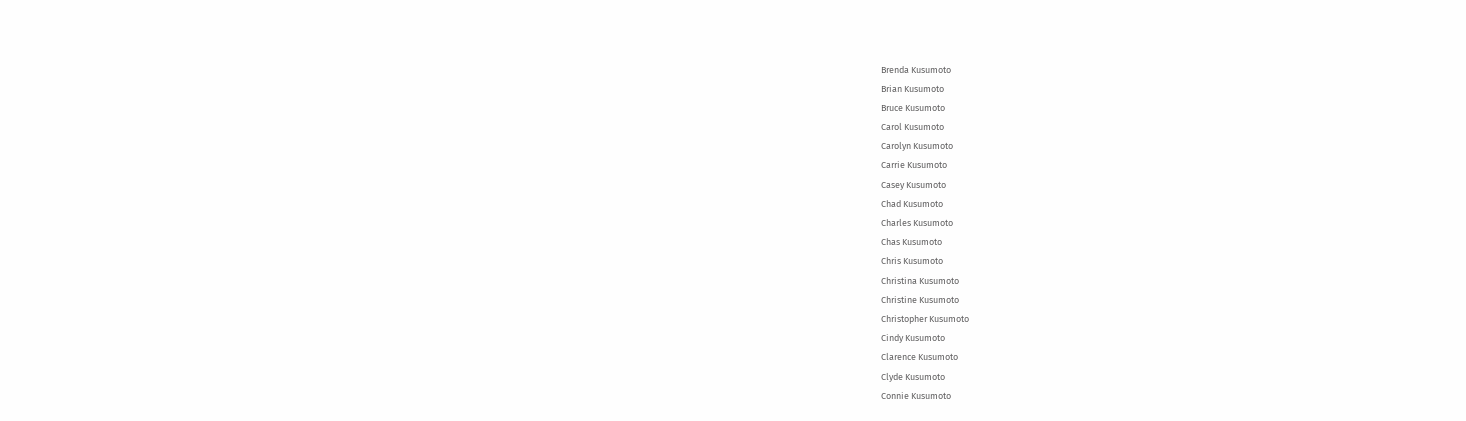Brenda Kusumoto
Brian Kusumoto
Bruce Kusumoto
Carol Kusumoto
Carolyn Kusumoto
Carrie Kusumoto
Casey Kusumoto
Chad Kusumoto
Charles Kusumoto
Chas Kusumoto
Chris Kusumoto
Christina Kusumoto
Christine Kusumoto
Christopher Kusumoto
Cindy Kusumoto
Clarence Kusumoto
Clyde Kusumoto
Connie Kusumoto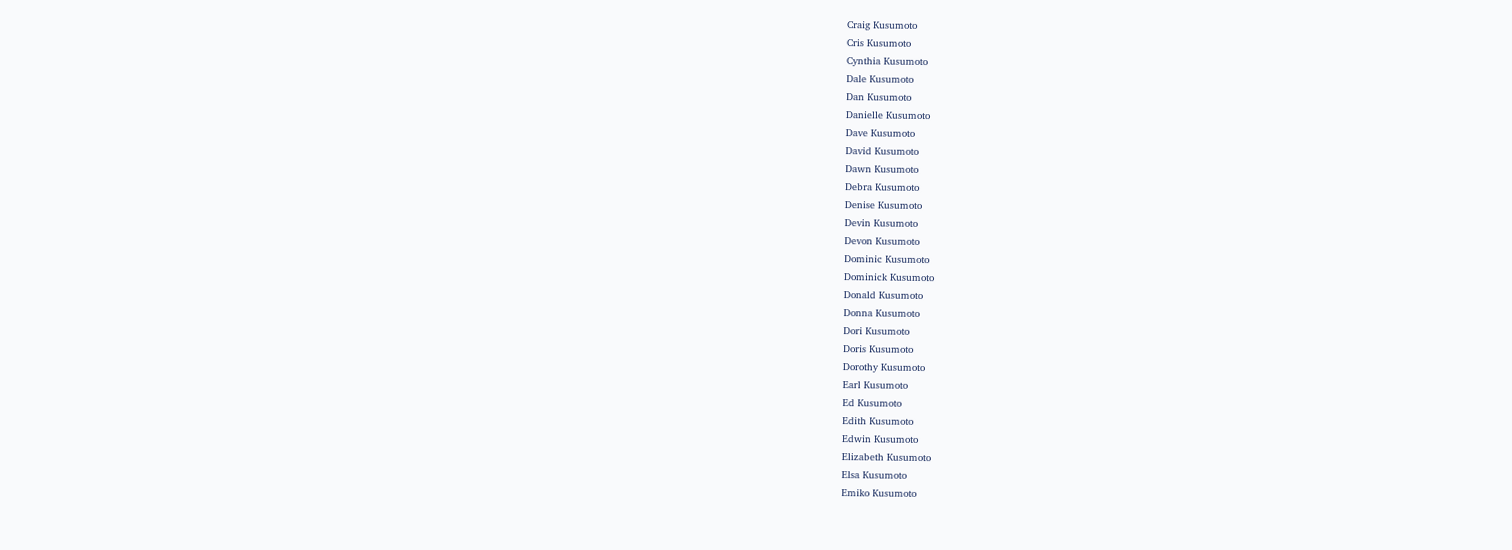Craig Kusumoto
Cris Kusumoto
Cynthia Kusumoto
Dale Kusumoto
Dan Kusumoto
Danielle Kusumoto
Dave Kusumoto
David Kusumoto
Dawn Kusumoto
Debra Kusumoto
Denise Kusumoto
Devin Kusumoto
Devon Kusumoto
Dominic Kusumoto
Dominick Kusumoto
Donald Kusumoto
Donna Kusumoto
Dori Kusumoto
Doris Kusumoto
Dorothy Kusumoto
Earl Kusumoto
Ed Kusumoto
Edith Kusumoto
Edwin Kusumoto
Elizabeth Kusumoto
Elsa Kusumoto
Emiko Kusumoto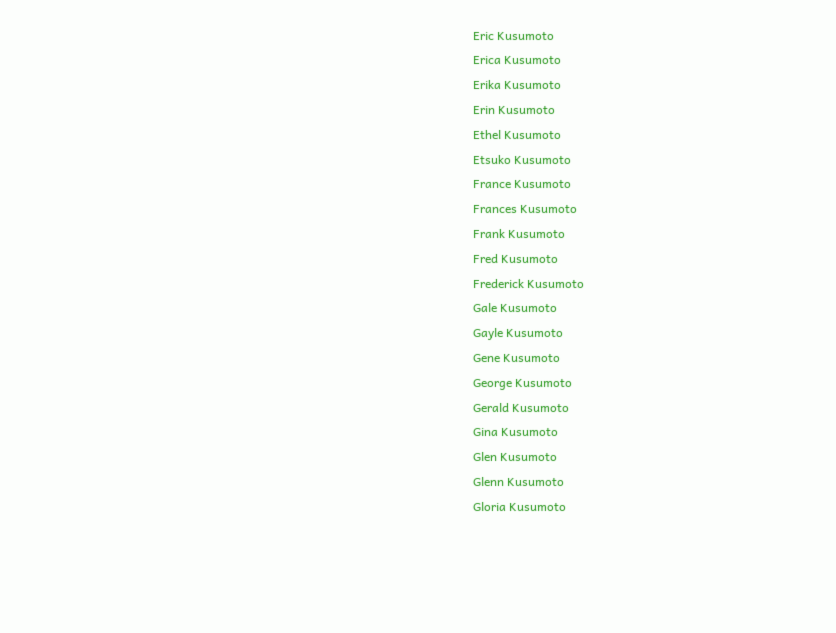Eric Kusumoto
Erica Kusumoto
Erika Kusumoto
Erin Kusumoto
Ethel Kusumoto
Etsuko Kusumoto
France Kusumoto
Frances Kusumoto
Frank Kusumoto
Fred Kusumoto
Frederick Kusumoto
Gale Kusumoto
Gayle Kusumoto
Gene Kusumoto
George Kusumoto
Gerald Kusumoto
Gina Kusumoto
Glen Kusumoto
Glenn Kusumoto
Gloria Kusumoto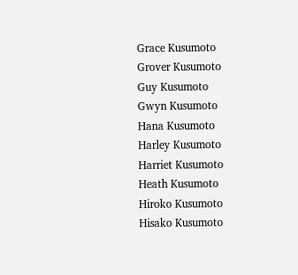Grace Kusumoto
Grover Kusumoto
Guy Kusumoto
Gwyn Kusumoto
Hana Kusumoto
Harley Kusumoto
Harriet Kusumoto
Heath Kusumoto
Hiroko Kusumoto
Hisako Kusumoto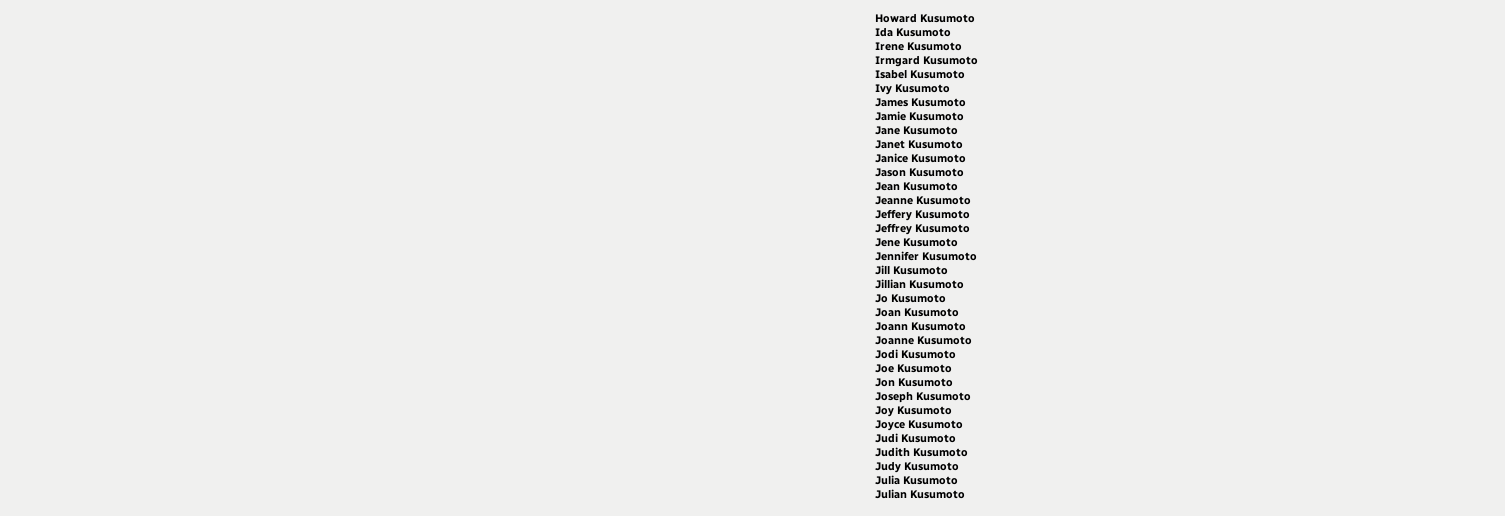Howard Kusumoto
Ida Kusumoto
Irene Kusumoto
Irmgard Kusumoto
Isabel Kusumoto
Ivy Kusumoto
James Kusumoto
Jamie Kusumoto
Jane Kusumoto
Janet Kusumoto
Janice Kusumoto
Jason Kusumoto
Jean Kusumoto
Jeanne Kusumoto
Jeffery Kusumoto
Jeffrey Kusumoto
Jene Kusumoto
Jennifer Kusumoto
Jill Kusumoto
Jillian Kusumoto
Jo Kusumoto
Joan Kusumoto
Joann Kusumoto
Joanne Kusumoto
Jodi Kusumoto
Joe Kusumoto
Jon Kusumoto
Joseph Kusumoto
Joy Kusumoto
Joyce Kusumoto
Judi Kusumoto
Judith Kusumoto
Judy Kusumoto
Julia Kusumoto
Julian Kusumoto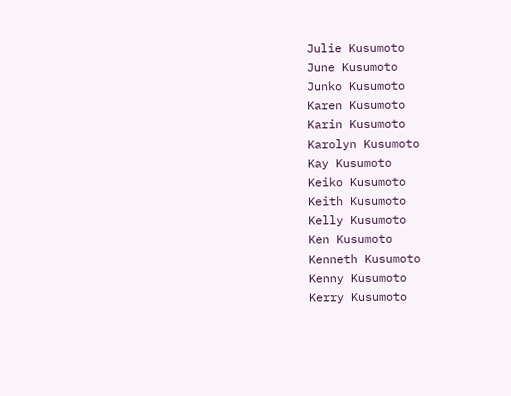Julie Kusumoto
June Kusumoto
Junko Kusumoto
Karen Kusumoto
Karin Kusumoto
Karolyn Kusumoto
Kay Kusumoto
Keiko Kusumoto
Keith Kusumoto
Kelly Kusumoto
Ken Kusumoto
Kenneth Kusumoto
Kenny Kusumoto
Kerry Kusumoto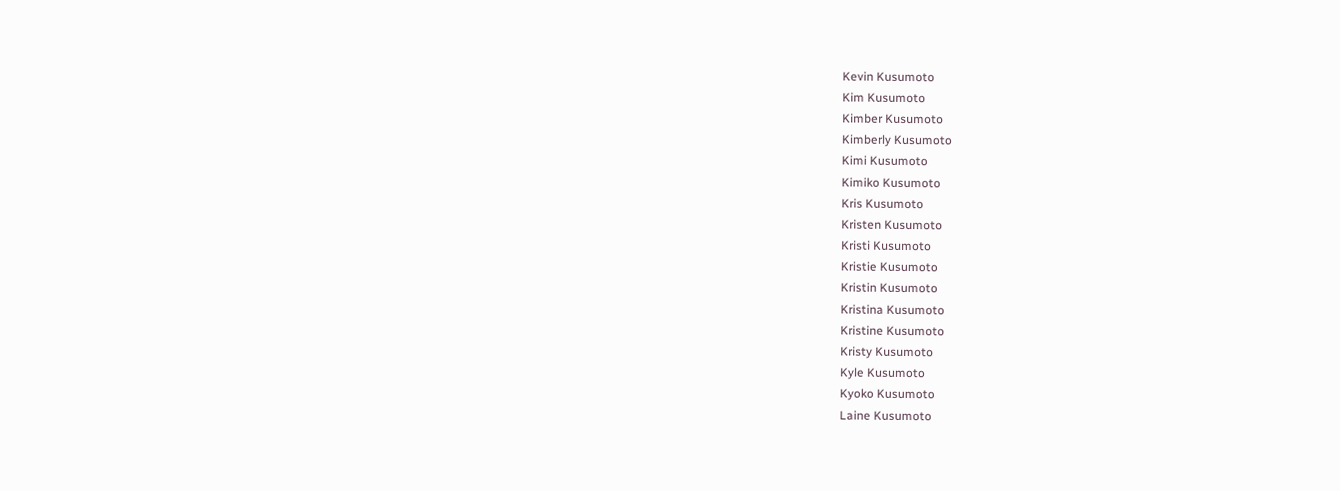Kevin Kusumoto
Kim Kusumoto
Kimber Kusumoto
Kimberly Kusumoto
Kimi Kusumoto
Kimiko Kusumoto
Kris Kusumoto
Kristen Kusumoto
Kristi Kusumoto
Kristie Kusumoto
Kristin Kusumoto
Kristina Kusumoto
Kristine Kusumoto
Kristy Kusumoto
Kyle Kusumoto
Kyoko Kusumoto
Laine Kusumoto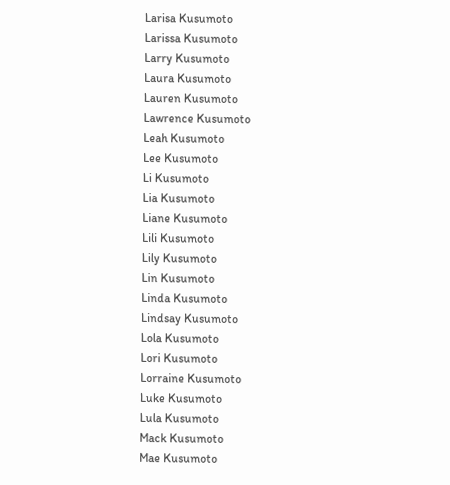Larisa Kusumoto
Larissa Kusumoto
Larry Kusumoto
Laura Kusumoto
Lauren Kusumoto
Lawrence Kusumoto
Leah Kusumoto
Lee Kusumoto
Li Kusumoto
Lia Kusumoto
Liane Kusumoto
Lili Kusumoto
Lily Kusumoto
Lin Kusumoto
Linda Kusumoto
Lindsay Kusumoto
Lola Kusumoto
Lori Kusumoto
Lorraine Kusumoto
Luke Kusumoto
Lula Kusumoto
Mack Kusumoto
Mae Kusumoto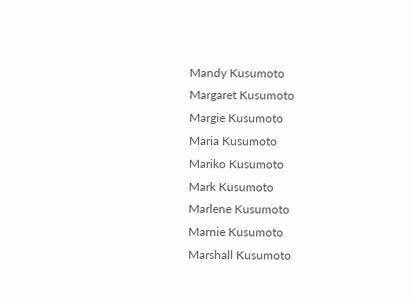Mandy Kusumoto
Margaret Kusumoto
Margie Kusumoto
Maria Kusumoto
Mariko Kusumoto
Mark Kusumoto
Marlene Kusumoto
Marnie Kusumoto
Marshall Kusumoto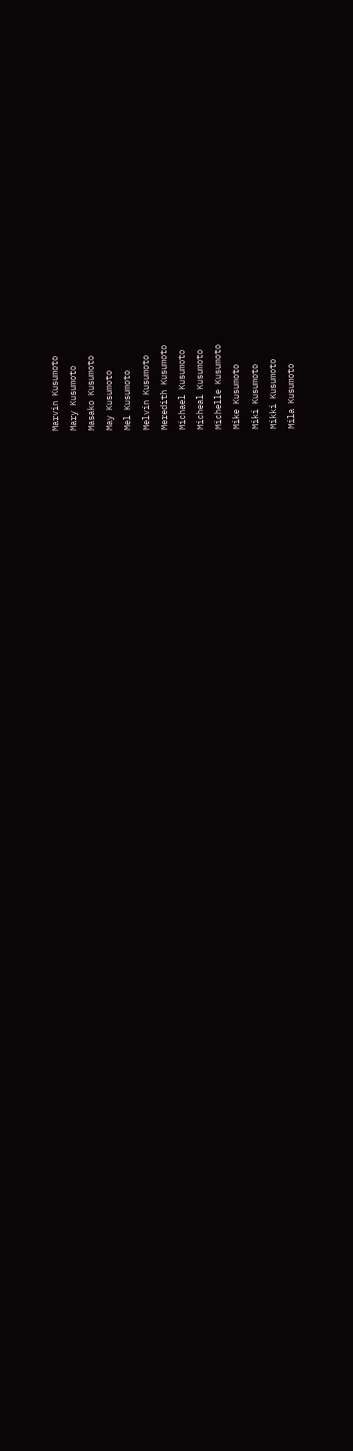Marvin Kusumoto
Mary Kusumoto
Masako Kusumoto
May Kusumoto
Mel Kusumoto
Melvin Kusumoto
Meredith Kusumoto
Michael Kusumoto
Micheal Kusumoto
Michelle Kusumoto
Mike Kusumoto
Miki Kusumoto
Mikki Kusumoto
Mila Kusumoto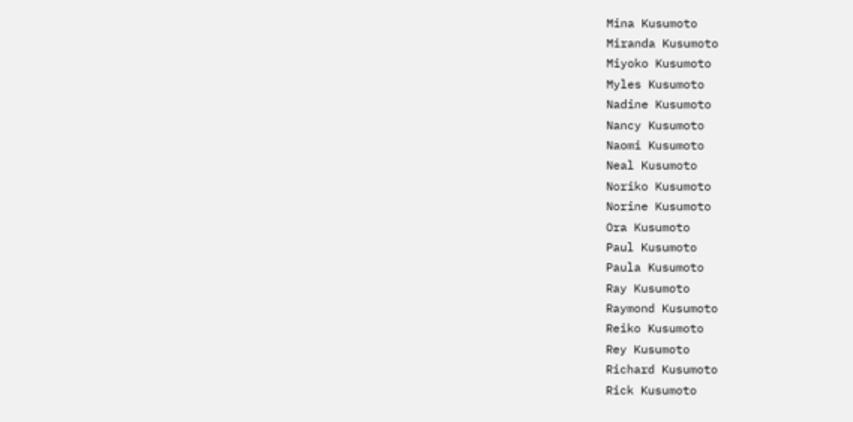Mina Kusumoto
Miranda Kusumoto
Miyoko Kusumoto
Myles Kusumoto
Nadine Kusumoto
Nancy Kusumoto
Naomi Kusumoto
Neal Kusumoto
Noriko Kusumoto
Norine Kusumoto
Ora Kusumoto
Paul Kusumoto
Paula Kusumoto
Ray Kusumoto
Raymond Kusumoto
Reiko Kusumoto
Rey Kusumoto
Richard Kusumoto
Rick Kusumoto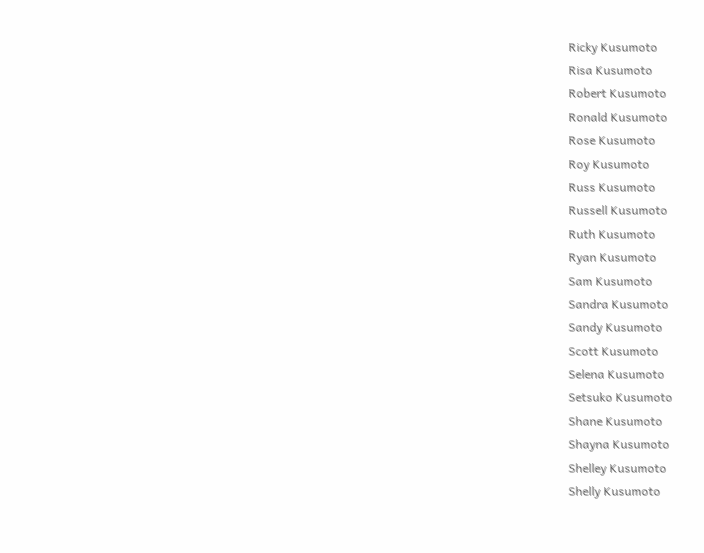Ricky Kusumoto
Risa Kusumoto
Robert Kusumoto
Ronald Kusumoto
Rose Kusumoto
Roy Kusumoto
Russ Kusumoto
Russell Kusumoto
Ruth Kusumoto
Ryan Kusumoto
Sam Kusumoto
Sandra Kusumoto
Sandy Kusumoto
Scott Kusumoto
Selena Kusumoto
Setsuko Kusumoto
Shane Kusumoto
Shayna Kusumoto
Shelley Kusumoto
Shelly Kusumoto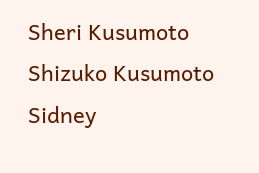Sheri Kusumoto
Shizuko Kusumoto
Sidney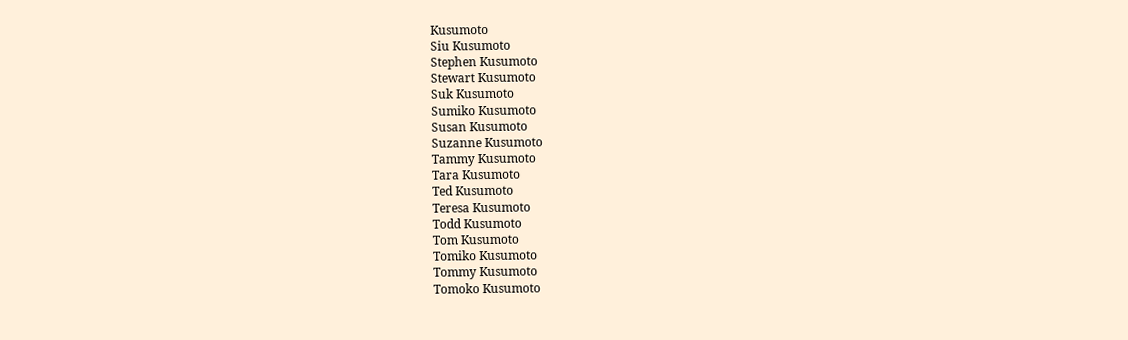Kusumoto
Siu Kusumoto
Stephen Kusumoto
Stewart Kusumoto
Suk Kusumoto
Sumiko Kusumoto
Susan Kusumoto
Suzanne Kusumoto
Tammy Kusumoto
Tara Kusumoto
Ted Kusumoto
Teresa Kusumoto
Todd Kusumoto
Tom Kusumoto
Tomiko Kusumoto
Tommy Kusumoto
Tomoko Kusumoto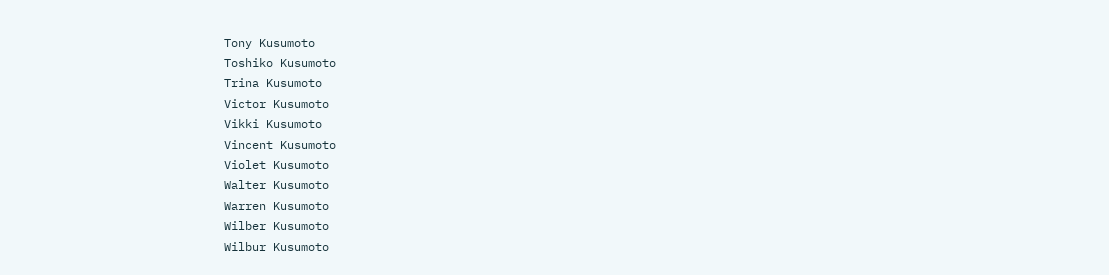Tony Kusumoto
Toshiko Kusumoto
Trina Kusumoto
Victor Kusumoto
Vikki Kusumoto
Vincent Kusumoto
Violet Kusumoto
Walter Kusumoto
Warren Kusumoto
Wilber Kusumoto
Wilbur Kusumoto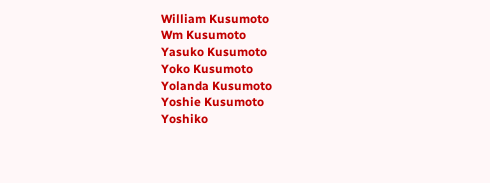William Kusumoto
Wm Kusumoto
Yasuko Kusumoto
Yoko Kusumoto
Yolanda Kusumoto
Yoshie Kusumoto
Yoshiko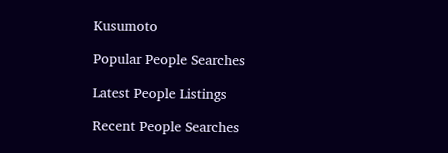Kusumoto

Popular People Searches

Latest People Listings

Recent People Searches